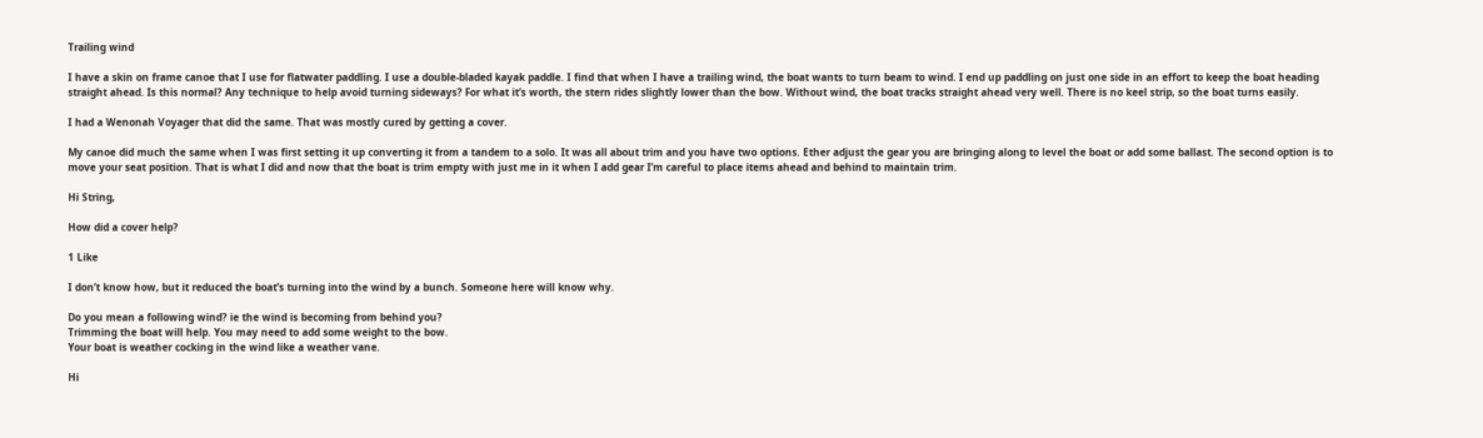Trailing wind

I have a skin on frame canoe that I use for flatwater paddling. I use a double-bladed kayak paddle. I find that when I have a trailing wind, the boat wants to turn beam to wind. I end up paddling on just one side in an effort to keep the boat heading straight ahead. Is this normal? Any technique to help avoid turning sideways? For what it’s worth, the stern rides slightly lower than the bow. Without wind, the boat tracks straight ahead very well. There is no keel strip, so the boat turns easily.

I had a Wenonah Voyager that did the same. That was mostly cured by getting a cover.

My canoe did much the same when I was first setting it up converting it from a tandem to a solo. It was all about trim and you have two options. Ether adjust the gear you are bringing along to level the boat or add some ballast. The second option is to move your seat position. That is what I did and now that the boat is trim empty with just me in it when I add gear I’m careful to place items ahead and behind to maintain trim.

Hi String,

How did a cover help?

1 Like

I don’t know how, but it reduced the boat’s turning into the wind by a bunch. Someone here will know why.

Do you mean a following wind? ie the wind is becoming from behind you?
Trimming the boat will help. You may need to add some weight to the bow.
Your boat is weather cocking in the wind like a weather vane.

Hi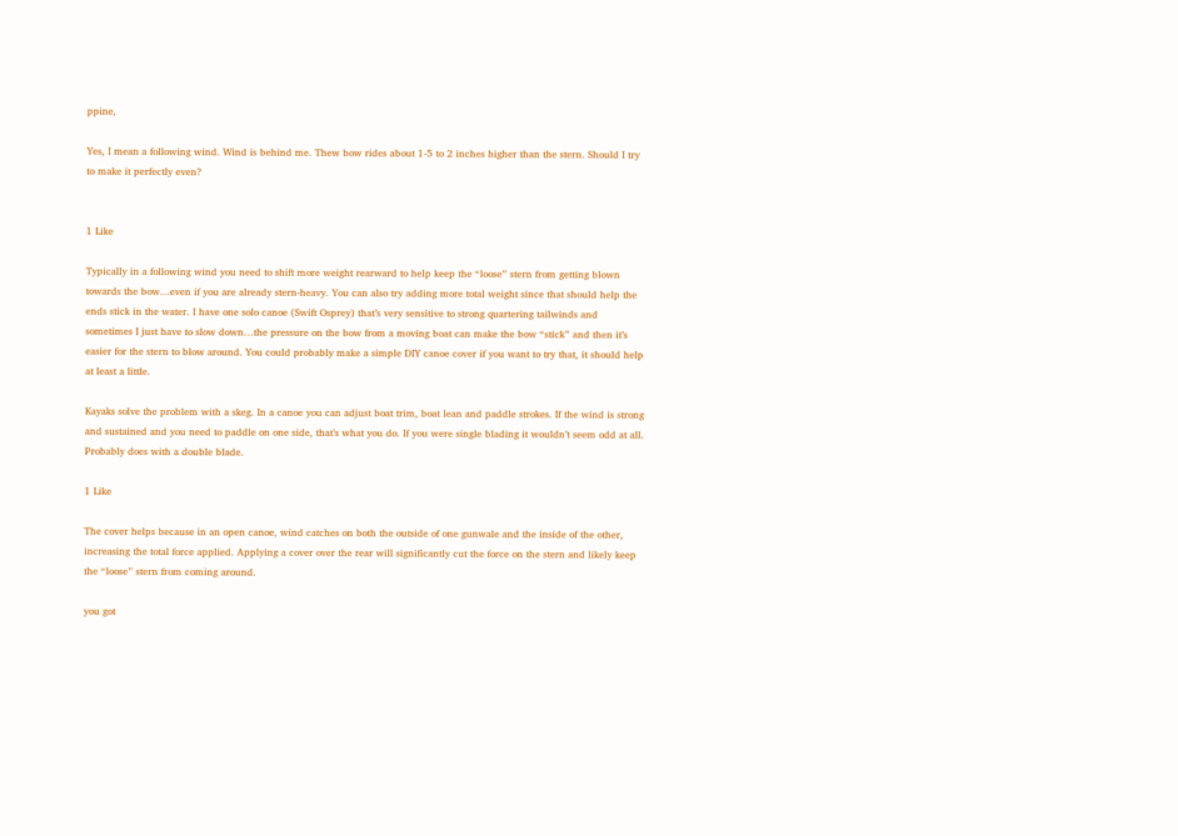ppine,

Yes, I mean a following wind. Wind is behind me. Thew bow rides about 1-5 to 2 inches higher than the stern. Should I try to make it perfectly even?


1 Like

Typically in a following wind you need to shift more weight rearward to help keep the “loose” stern from getting blown towards the bow…even if you are already stern-heavy. You can also try adding more total weight since that should help the ends stick in the water. I have one solo canoe (Swift Osprey) that’s very sensitive to strong quartering tailwinds and sometimes I just have to slow down…the pressure on the bow from a moving boat can make the bow “stick” and then it’s easier for the stern to blow around. You could probably make a simple DIY canoe cover if you want to try that, it should help at least a little.

Kayaks solve the problem with a skeg. In a canoe you can adjust boat trim, boat lean and paddle strokes. If the wind is strong and sustained and you need to paddle on one side, that’s what you do. If you were single blading it wouldn’t seem odd at all. Probably does with a double blade.

1 Like

The cover helps because in an open canoe, wind catches on both the outside of one gunwale and the inside of the other, increasing the total force applied. Applying a cover over the rear will significantly cut the force on the stern and likely keep the “loose” stern from coming around.

you got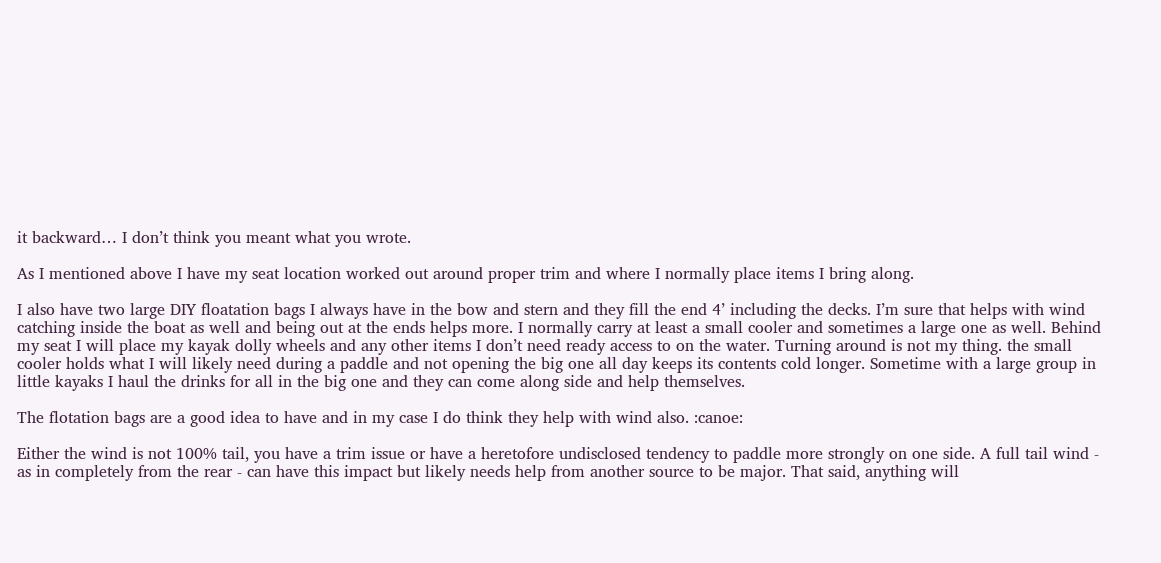it backward… I don’t think you meant what you wrote.

As I mentioned above I have my seat location worked out around proper trim and where I normally place items I bring along.

I also have two large DIY floatation bags I always have in the bow and stern and they fill the end 4’ including the decks. I’m sure that helps with wind catching inside the boat as well and being out at the ends helps more. I normally carry at least a small cooler and sometimes a large one as well. Behind my seat I will place my kayak dolly wheels and any other items I don’t need ready access to on the water. Turning around is not my thing. the small cooler holds what I will likely need during a paddle and not opening the big one all day keeps its contents cold longer. Sometime with a large group in little kayaks I haul the drinks for all in the big one and they can come along side and help themselves.

The flotation bags are a good idea to have and in my case I do think they help with wind also. :canoe:

Either the wind is not 100% tail, you have a trim issue or have a heretofore undisclosed tendency to paddle more strongly on one side. A full tail wind - as in completely from the rear - can have this impact but likely needs help from another source to be major. That said, anything will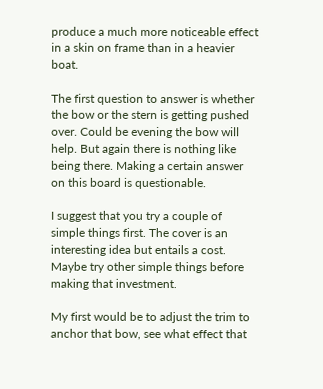produce a much more noticeable effect in a skin on frame than in a heavier boat.

The first question to answer is whether the bow or the stern is getting pushed over. Could be evening the bow will help. But again there is nothing like being there. Making a certain answer on this board is questionable.

I suggest that you try a couple of simple things first. The cover is an interesting idea but entails a cost. Maybe try other simple things before making that investment.

My first would be to adjust the trim to anchor that bow, see what effect that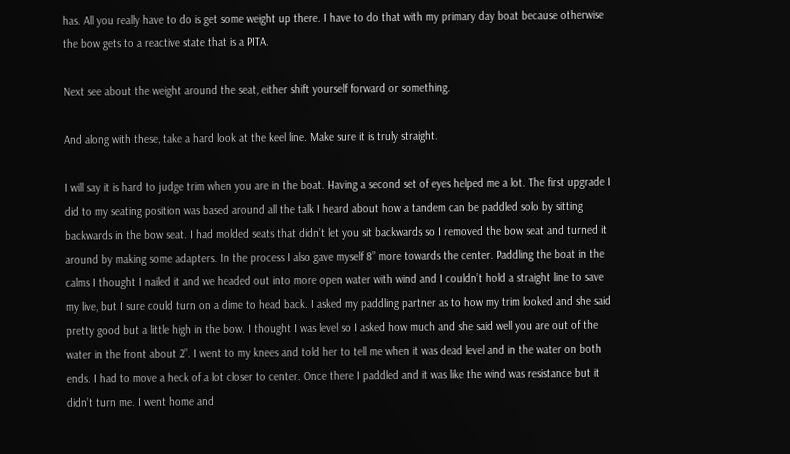has. All you really have to do is get some weight up there. I have to do that with my primary day boat because otherwise the bow gets to a reactive state that is a PITA.

Next see about the weight around the seat, either shift yourself forward or something.

And along with these, take a hard look at the keel line. Make sure it is truly straight.

I will say it is hard to judge trim when you are in the boat. Having a second set of eyes helped me a lot. The first upgrade I did to my seating position was based around all the talk I heard about how a tandem can be paddled solo by sitting backwards in the bow seat. I had molded seats that didn’t let you sit backwards so I removed the bow seat and turned it around by making some adapters. In the process I also gave myself 8” more towards the center. Paddling the boat in the calms I thought I nailed it and we headed out into more open water with wind and I couldn’t hold a straight line to save my live, but I sure could turn on a dime to head back. I asked my paddling partner as to how my trim looked and she said pretty good but a little high in the bow. I thought I was level so I asked how much and she said well you are out of the water in the front about 2”. I went to my knees and told her to tell me when it was dead level and in the water on both ends. I had to move a heck of a lot closer to center. Once there I paddled and it was like the wind was resistance but it didn’t turn me. I went home and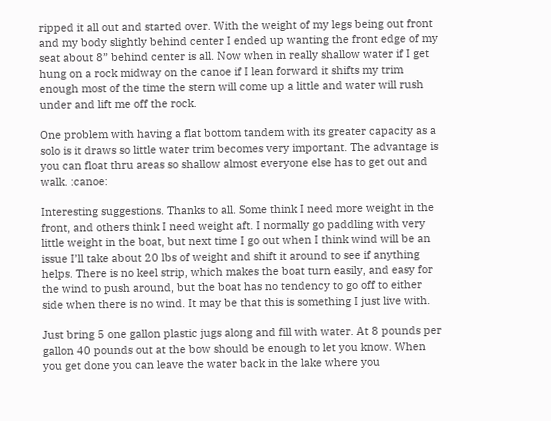ripped it all out and started over. With the weight of my legs being out front and my body slightly behind center I ended up wanting the front edge of my seat about 8” behind center is all. Now when in really shallow water if I get hung on a rock midway on the canoe if I lean forward it shifts my trim enough most of the time the stern will come up a little and water will rush under and lift me off the rock.

One problem with having a flat bottom tandem with its greater capacity as a solo is it draws so little water trim becomes very important. The advantage is you can float thru areas so shallow almost everyone else has to get out and walk. :canoe:

Interesting suggestions. Thanks to all. Some think I need more weight in the front, and others think I need weight aft. I normally go paddling with very little weight in the boat, but next time I go out when I think wind will be an issue I’ll take about 20 lbs of weight and shift it around to see if anything helps. There is no keel strip, which makes the boat turn easily, and easy for the wind to push around, but the boat has no tendency to go off to either side when there is no wind. It may be that this is something I just live with.

Just bring 5 one gallon plastic jugs along and fill with water. At 8 pounds per gallon 40 pounds out at the bow should be enough to let you know. When you get done you can leave the water back in the lake where you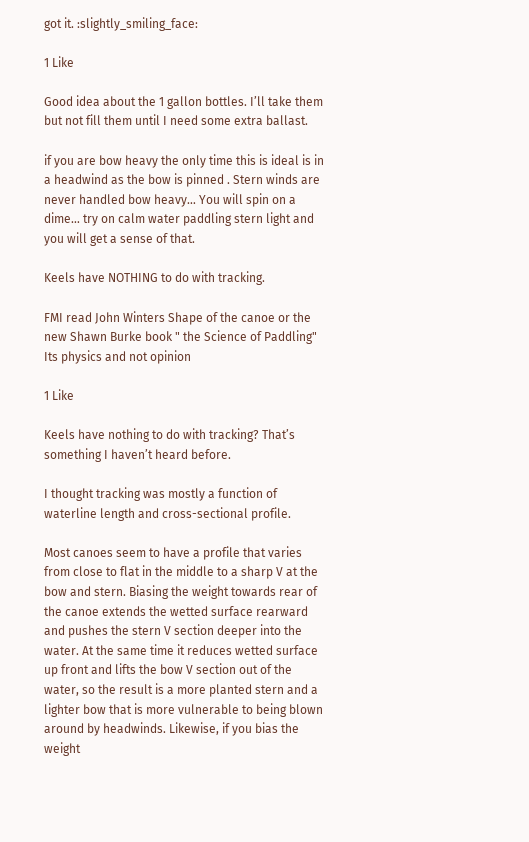got it. :slightly_smiling_face:

1 Like

Good idea about the 1 gallon bottles. I’ll take them but not fill them until I need some extra ballast.

if you are bow heavy the only time this is ideal is in a headwind as the bow is pinned . Stern winds are never handled bow heavy… You will spin on a dime… try on calm water paddling stern light and you will get a sense of that.

Keels have NOTHING to do with tracking.

FMI read John Winters Shape of the canoe or the new Shawn Burke book " the Science of Paddling" Its physics and not opinion

1 Like

Keels have nothing to do with tracking? That’s something I haven’t heard before.

I thought tracking was mostly a function of waterline length and cross-sectional profile.

Most canoes seem to have a profile that varies from close to flat in the middle to a sharp V at the bow and stern. Biasing the weight towards rear of the canoe extends the wetted surface rearward and pushes the stern V section deeper into the water. At the same time it reduces wetted surface up front and lifts the bow V section out of the water, so the result is a more planted stern and a lighter bow that is more vulnerable to being blown around by headwinds. Likewise, if you bias the weight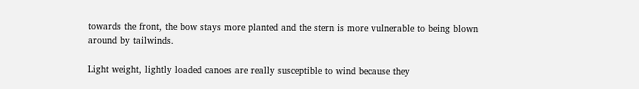towards the front, the bow stays more planted and the stern is more vulnerable to being blown around by tailwinds.

Light weight, lightly loaded canoes are really susceptible to wind because they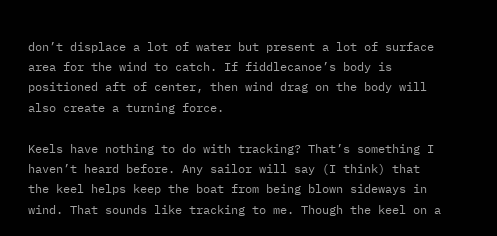don’t displace a lot of water but present a lot of surface area for the wind to catch. If fiddlecanoe’s body is positioned aft of center, then wind drag on the body will also create a turning force.

Keels have nothing to do with tracking? That’s something I haven’t heard before. Any sailor will say (I think) that the keel helps keep the boat from being blown sideways in wind. That sounds like tracking to me. Though the keel on a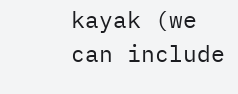kayak (we can include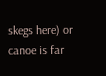skegs here) or canoe is far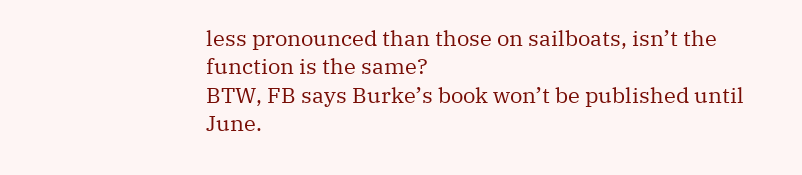less pronounced than those on sailboats, isn’t the function is the same?
BTW, FB says Burke’s book won’t be published until June.